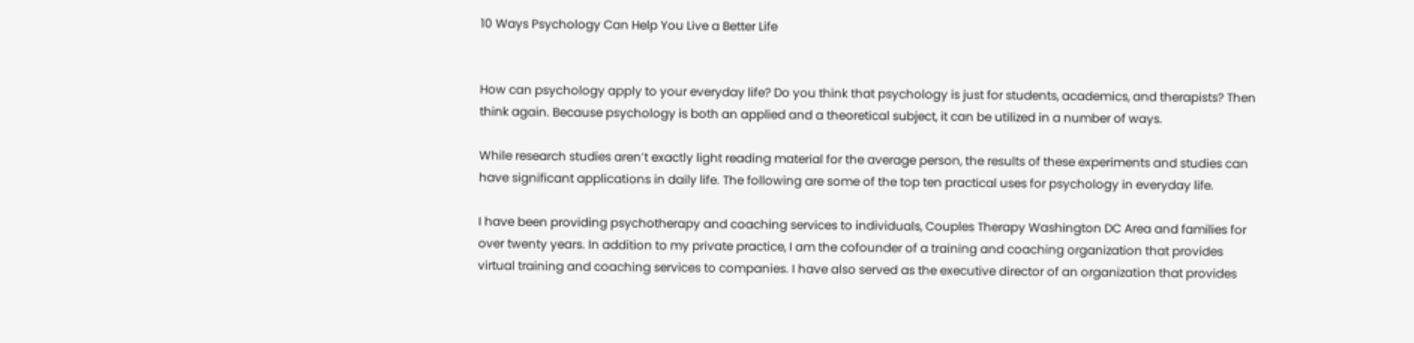10 Ways Psychology Can Help You Live a Better Life


How can psychology apply to your everyday life? Do you think that psychology is just for students, academics, and therapists? Then think again. Because psychology is both an applied and a theoretical subject, it can be utilized in a number of ways.

While research studies aren’t exactly light reading material for the average person, the results of these experiments and studies can have significant applications in daily life. The following are some of the top ten practical uses for psychology in everyday life.

I have been providing psychotherapy and coaching services to individuals, Couples Therapy Washington DC Area and families for over twenty years. In addition to my private practice, I am the cofounder of a training and coaching organization that provides virtual training and coaching services to companies. I have also served as the executive director of an organization that provides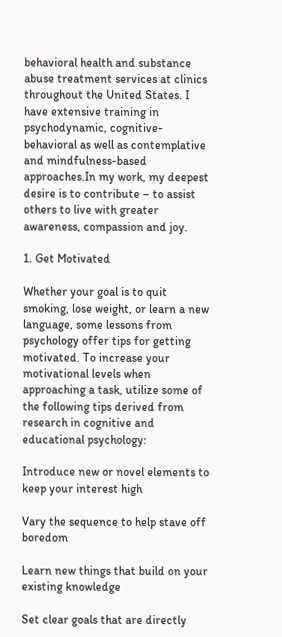behavioral health and substance abuse treatment services at clinics throughout the United States. I have extensive training in psychodynamic, cognitive-behavioral as well as contemplative and mindfulness-based approaches.In my work, my deepest desire is to contribute – to assist others to live with greater awareness, compassion and joy.

1. Get Motivated

Whether your goal is to quit smoking, lose weight, or learn a new language, some lessons from psychology offer tips for getting motivated. To increase your motivational levels when approaching a task, utilize some of the following tips derived from research in cognitive and educational psychology:

Introduce new or novel elements to keep your interest high

Vary the sequence to help stave off boredom

Learn new things that build on your existing knowledge

Set clear goals that are directly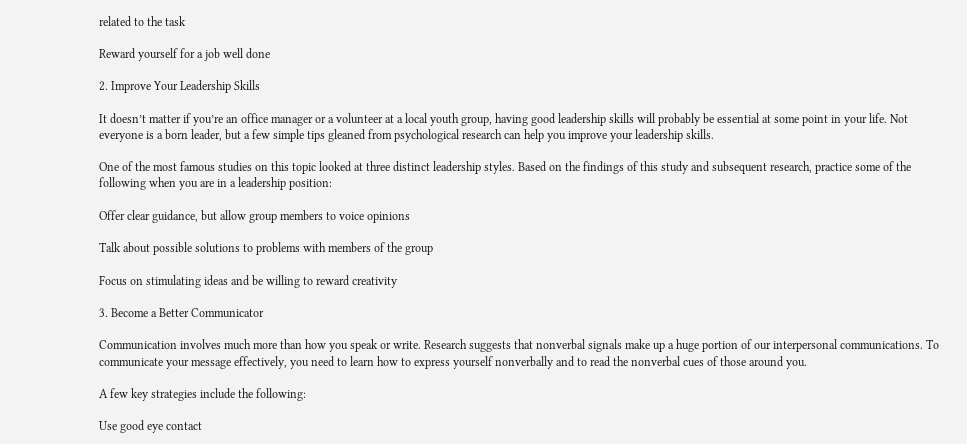related to the task

Reward yourself for a job well done

2. Improve Your Leadership Skills

It doesn’t matter if you’re an office manager or a volunteer at a local youth group, having good leadership skills will probably be essential at some point in your life. Not everyone is a born leader, but a few simple tips gleaned from psychological research can help you improve your leadership skills.

One of the most famous studies on this topic looked at three distinct leadership styles. Based on the findings of this study and subsequent research, practice some of the following when you are in a leadership position:

Offer clear guidance, but allow group members to voice opinions

Talk about possible solutions to problems with members of the group

Focus on stimulating ideas and be willing to reward creativity

3. Become a Better Communicator

Communication involves much more than how you speak or write. Research suggests that nonverbal signals make up a huge portion of our interpersonal communications. To communicate your message effectively, you need to learn how to express yourself nonverbally and to read the nonverbal cues of those around you.

A few key strategies include the following:

Use good eye contact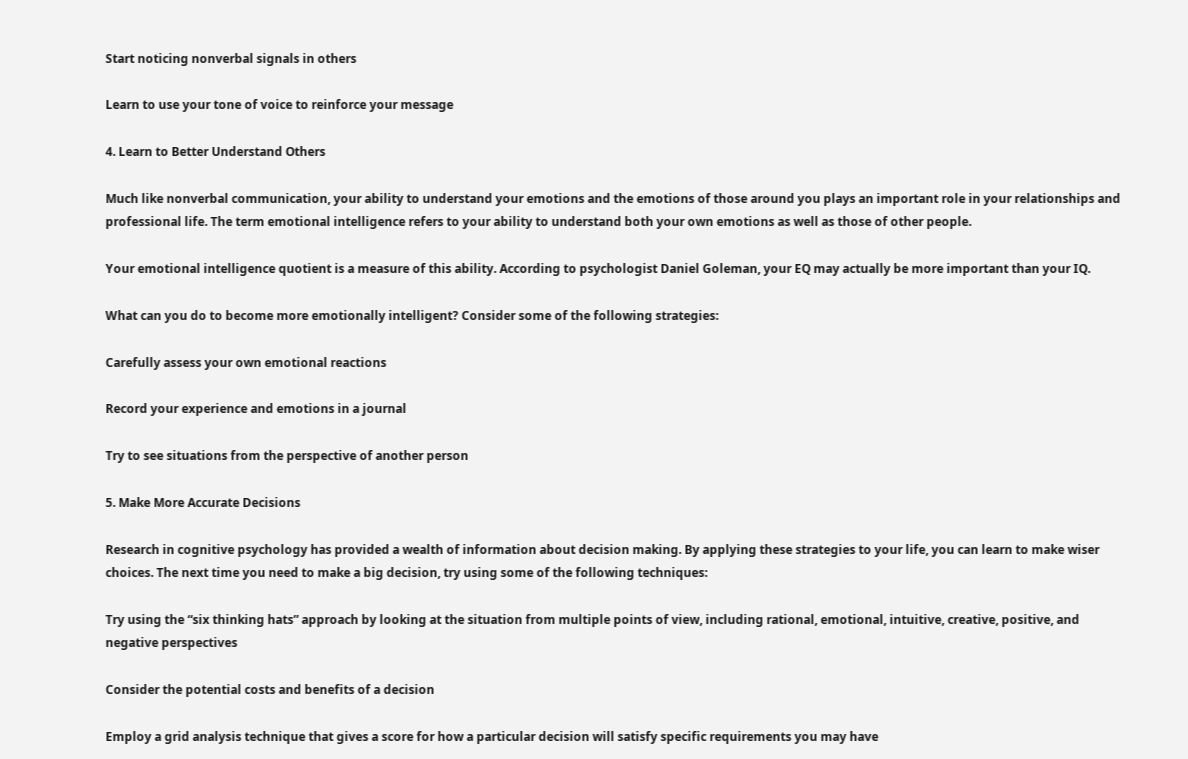Start noticing nonverbal signals in others

Learn to use your tone of voice to reinforce your message

4. Learn to Better Understand Others

Much like nonverbal communication, your ability to understand your emotions and the emotions of those around you plays an important role in your relationships and professional life. The term emotional intelligence refers to your ability to understand both your own emotions as well as those of other people.

Your emotional intelligence quotient is a measure of this ability. According to psychologist Daniel Goleman, your EQ may actually be more important than your IQ.

What can you do to become more emotionally intelligent? Consider some of the following strategies:

Carefully assess your own emotional reactions

Record your experience and emotions in a journal

Try to see situations from the perspective of another person

5. Make More Accurate Decisions

Research in cognitive psychology has provided a wealth of information about decision making. By applying these strategies to your life, you can learn to make wiser choices. The next time you need to make a big decision, try using some of the following techniques:

Try using the “six thinking hats” approach by looking at the situation from multiple points of view, including rational, emotional, intuitive, creative, positive, and negative perspectives

Consider the potential costs and benefits of a decision

Employ a grid analysis technique that gives a score for how a particular decision will satisfy specific requirements you may have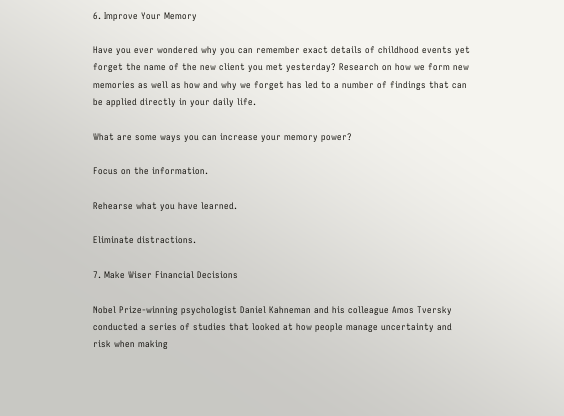6. Improve Your Memory

Have you ever wondered why you can remember exact details of childhood events yet forget the name of the new client you met yesterday? Research on how we form new memories as well as how and why we forget has led to a number of findings that can be applied directly in your daily life.

What are some ways you can increase your memory power?

Focus on the information.

Rehearse what you have learned.

Eliminate distractions.

7. Make Wiser Financial Decisions

Nobel Prize-winning psychologist Daniel Kahneman and his colleague Amos Tversky conducted a series of studies that looked at how people manage uncertainty and risk when making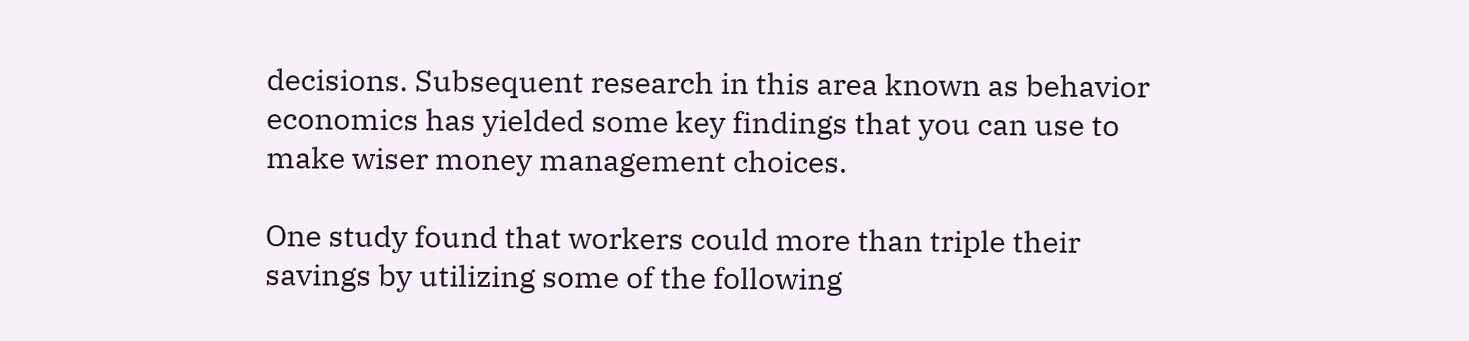decisions. Subsequent research in this area known as behavior economics has yielded some key findings that you can use to make wiser money management choices.

One study found that workers could more than triple their savings by utilizing some of the following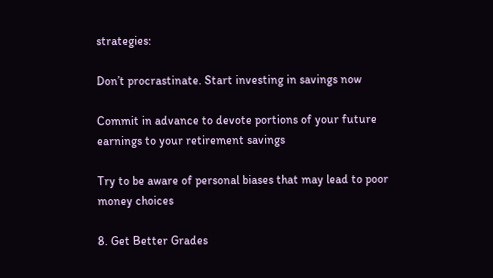strategies:

Don’t procrastinate. Start investing in savings now

Commit in advance to devote portions of your future earnings to your retirement savings

Try to be aware of personal biases that may lead to poor money choices

8. Get Better Grades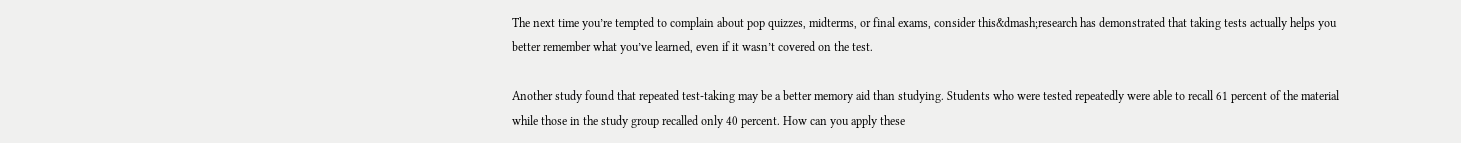The next time you’re tempted to complain about pop quizzes, midterms, or final exams, consider this&dmash;research has demonstrated that taking tests actually helps you better remember what you’ve learned, even if it wasn’t covered on the test.

Another study found that repeated test-taking may be a better memory aid than studying. Students who were tested repeatedly were able to recall 61 percent of the material while those in the study group recalled only 40 percent. How can you apply these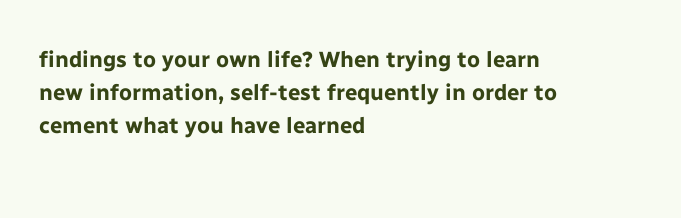findings to your own life? When trying to learn new information, self-test frequently in order to cement what you have learned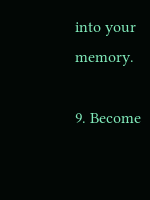into your memory.

9. Become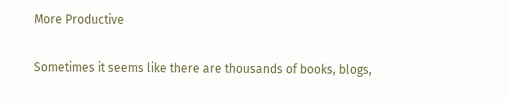More Productive

Sometimes it seems like there are thousands of books, blogs,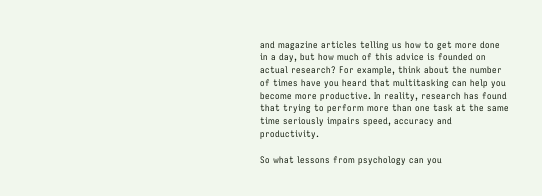and magazine articles telling us how to get more done in a day, but how much of this advice is founded on actual research? For example, think about the number of times have you heard that multitasking can help you become more productive. In reality, research has found that trying to perform more than one task at the same time seriously impairs speed, accuracy and productivity.

So what lessons from psychology can you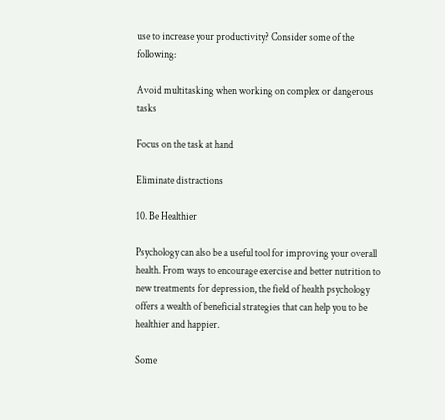use to increase your productivity? Consider some of the following:

Avoid multitasking when working on complex or dangerous tasks

Focus on the task at hand

Eliminate distractions

10. Be Healthier

Psychology can also be a useful tool for improving your overall health. From ways to encourage exercise and better nutrition to new treatments for depression, the field of health psychology offers a wealth of beneficial strategies that can help you to be healthier and happier.

Some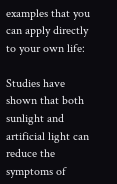examples that you can apply directly to your own life:

Studies have shown that both sunlight and artificial light can reduce the symptoms of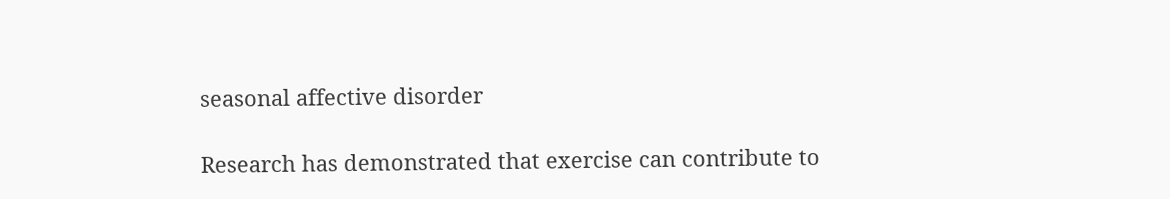seasonal affective disorder

Research has demonstrated that exercise can contribute to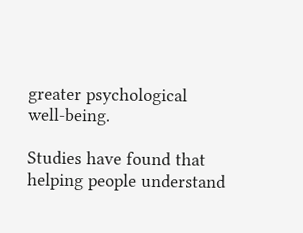greater psychological well-being.

Studies have found that helping people understand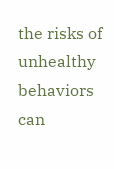the risks of unhealthy behaviors can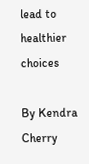lead to healthier choices

By Kendra Cherry